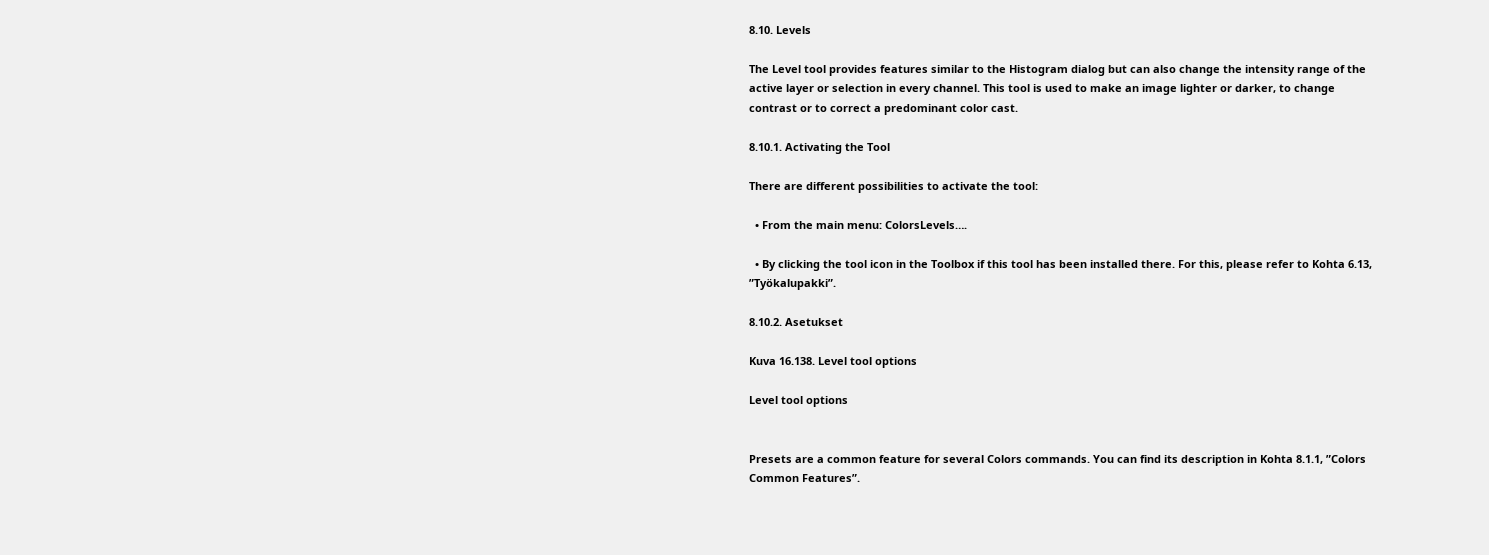8.10. Levels

The Level tool provides features similar to the Histogram dialog but can also change the intensity range of the active layer or selection in every channel. This tool is used to make an image lighter or darker, to change contrast or to correct a predominant color cast.

8.10.1. Activating the Tool

There are different possibilities to activate the tool:

  • From the main menu: ColorsLevels….

  • By clicking the tool icon in the Toolbox if this tool has been installed there. For this, please refer to Kohta 6.13, ”Työkalupakki”.

8.10.2. Asetukset

Kuva 16.138. Level tool options

Level tool options


Presets are a common feature for several Colors commands. You can find its description in Kohta 8.1.1, ”Colors Common Features”.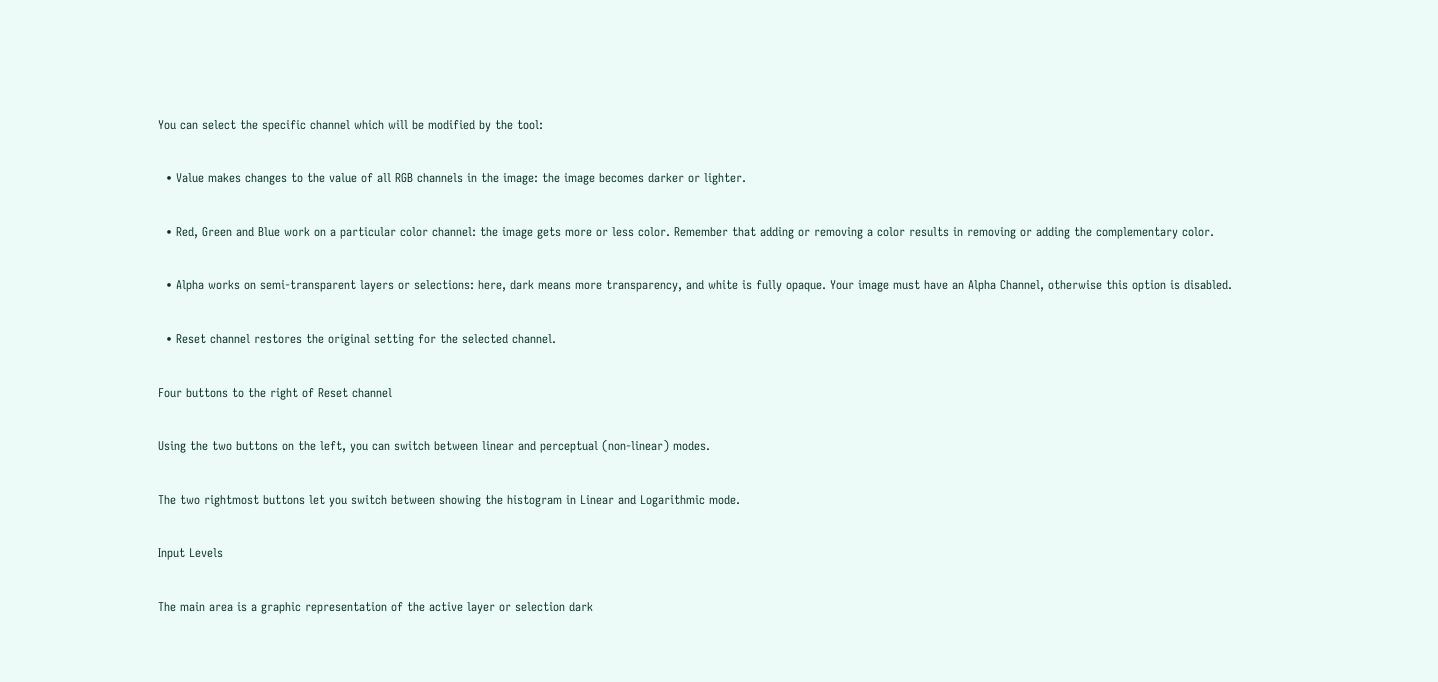You can select the specific channel which will be modified by the tool:

  • Value makes changes to the value of all RGB channels in the image: the image becomes darker or lighter.

  • Red, Green and Blue work on a particular color channel: the image gets more or less color. Remember that adding or removing a color results in removing or adding the complementary color.

  • Alpha works on semi-transparent layers or selections: here, dark means more transparency, and white is fully opaque. Your image must have an Alpha Channel, otherwise this option is disabled.

  • Reset channel restores the original setting for the selected channel.

Four buttons to the right of Reset channel

Using the two buttons on the left, you can switch between linear and perceptual (non-linear) modes.

The two rightmost buttons let you switch between showing the histogram in Linear and Logarithmic mode.

Input Levels

The main area is a graphic representation of the active layer or selection dark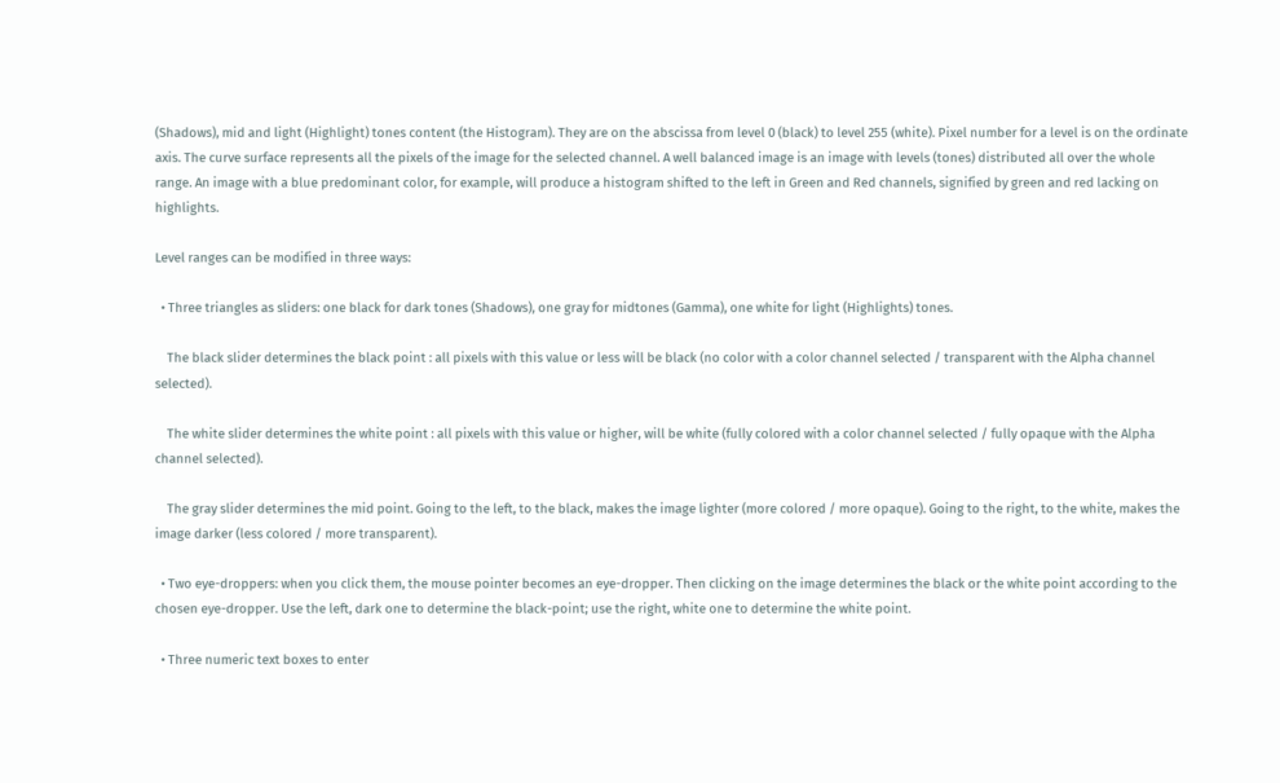(Shadows), mid and light (Highlight) tones content (the Histogram). They are on the abscissa from level 0 (black) to level 255 (white). Pixel number for a level is on the ordinate axis. The curve surface represents all the pixels of the image for the selected channel. A well balanced image is an image with levels (tones) distributed all over the whole range. An image with a blue predominant color, for example, will produce a histogram shifted to the left in Green and Red channels, signified by green and red lacking on highlights.

Level ranges can be modified in three ways:

  • Three triangles as sliders: one black for dark tones (Shadows), one gray for midtones (Gamma), one white for light (Highlights) tones.

    The black slider determines the black point : all pixels with this value or less will be black (no color with a color channel selected / transparent with the Alpha channel selected).

    The white slider determines the white point : all pixels with this value or higher, will be white (fully colored with a color channel selected / fully opaque with the Alpha channel selected).

    The gray slider determines the mid point. Going to the left, to the black, makes the image lighter (more colored / more opaque). Going to the right, to the white, makes the image darker (less colored / more transparent).

  • Two eye-droppers: when you click them, the mouse pointer becomes an eye-dropper. Then clicking on the image determines the black or the white point according to the chosen eye-dropper. Use the left, dark one to determine the black-point; use the right, white one to determine the white point.

  • Three numeric text boxes to enter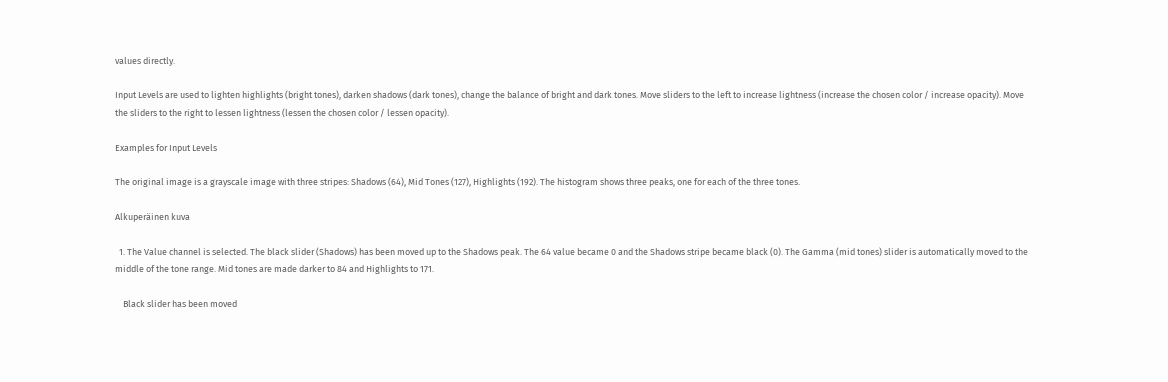values directly.

Input Levels are used to lighten highlights (bright tones), darken shadows (dark tones), change the balance of bright and dark tones. Move sliders to the left to increase lightness (increase the chosen color / increase opacity). Move the sliders to the right to lessen lightness (lessen the chosen color / lessen opacity).

Examples for Input Levels

The original image is a grayscale image with three stripes: Shadows (64), Mid Tones (127), Highlights (192). The histogram shows three peaks, one for each of the three tones.

Alkuperäinen kuva

  1. The Value channel is selected. The black slider (Shadows) has been moved up to the Shadows peak. The 64 value became 0 and the Shadows stripe became black (0). The Gamma (mid tones) slider is automatically moved to the middle of the tone range. Mid tones are made darker to 84 and Highlights to 171.

    Black slider has been moved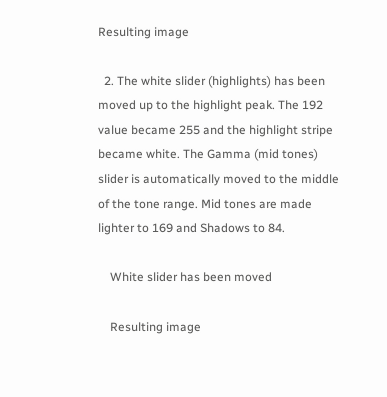Resulting image

  2. The white slider (highlights) has been moved up to the highlight peak. The 192 value became 255 and the highlight stripe became white. The Gamma (mid tones) slider is automatically moved to the middle of the tone range. Mid tones are made lighter to 169 and Shadows to 84.

    White slider has been moved

    Resulting image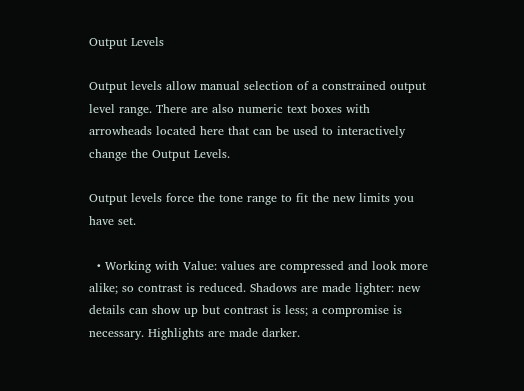Output Levels

Output levels allow manual selection of a constrained output level range. There are also numeric text boxes with arrowheads located here that can be used to interactively change the Output Levels.

Output levels force the tone range to fit the new limits you have set.

  • Working with Value: values are compressed and look more alike; so contrast is reduced. Shadows are made lighter: new details can show up but contrast is less; a compromise is necessary. Highlights are made darker.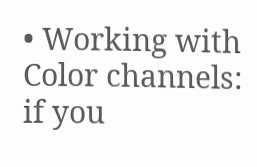• Working with Color channels: if you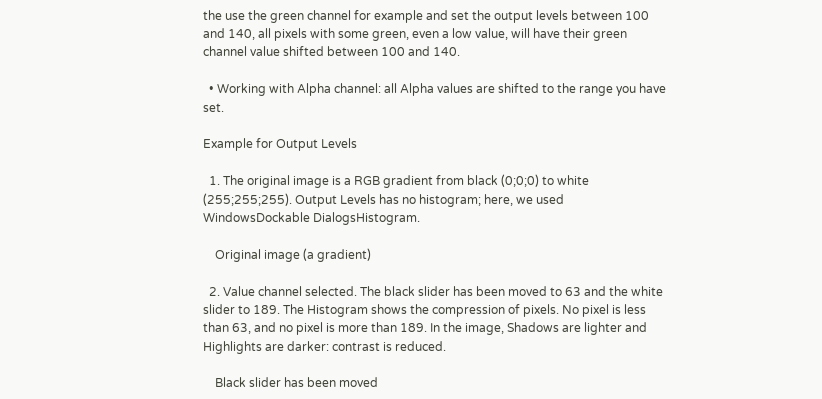the use the green channel for example and set the output levels between 100 and 140, all pixels with some green, even a low value, will have their green channel value shifted between 100 and 140.

  • Working with Alpha channel: all Alpha values are shifted to the range you have set.

Example for Output Levels

  1. The original image is a RGB gradient from black (0;0;0) to white (255;255;255). Output Levels has no histogram; here, we used WindowsDockable DialogsHistogram.

    Original image (a gradient)

  2. Value channel selected. The black slider has been moved to 63 and the white slider to 189. The Histogram shows the compression of pixels. No pixel is less than 63, and no pixel is more than 189. In the image, Shadows are lighter and Highlights are darker: contrast is reduced.

    Black slider has been moved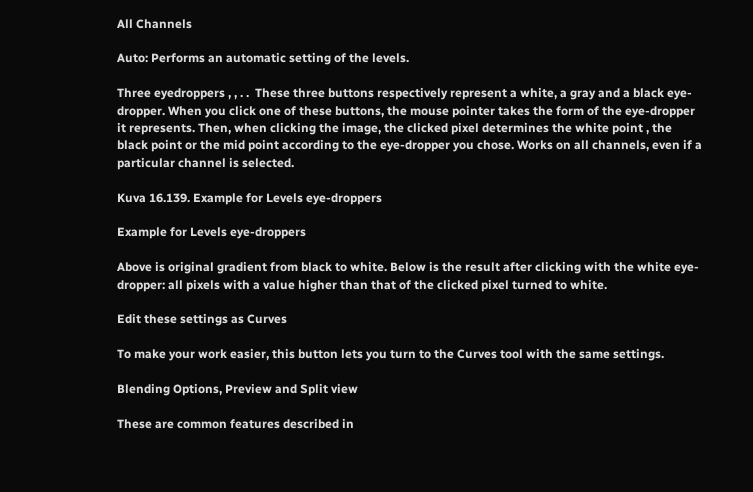All Channels

Auto: Performs an automatic setting of the levels.

Three eyedroppers , , . .  These three buttons respectively represent a white, a gray and a black eye-dropper. When you click one of these buttons, the mouse pointer takes the form of the eye-dropper it represents. Then, when clicking the image, the clicked pixel determines the white point , the black point or the mid point according to the eye-dropper you chose. Works on all channels, even if a particular channel is selected.

Kuva 16.139. Example for Levels eye-droppers

Example for Levels eye-droppers

Above is original gradient from black to white. Below is the result after clicking with the white eye-dropper: all pixels with a value higher than that of the clicked pixel turned to white.

Edit these settings as Curves

To make your work easier, this button lets you turn to the Curves tool with the same settings.

Blending Options, Preview and Split view

These are common features described in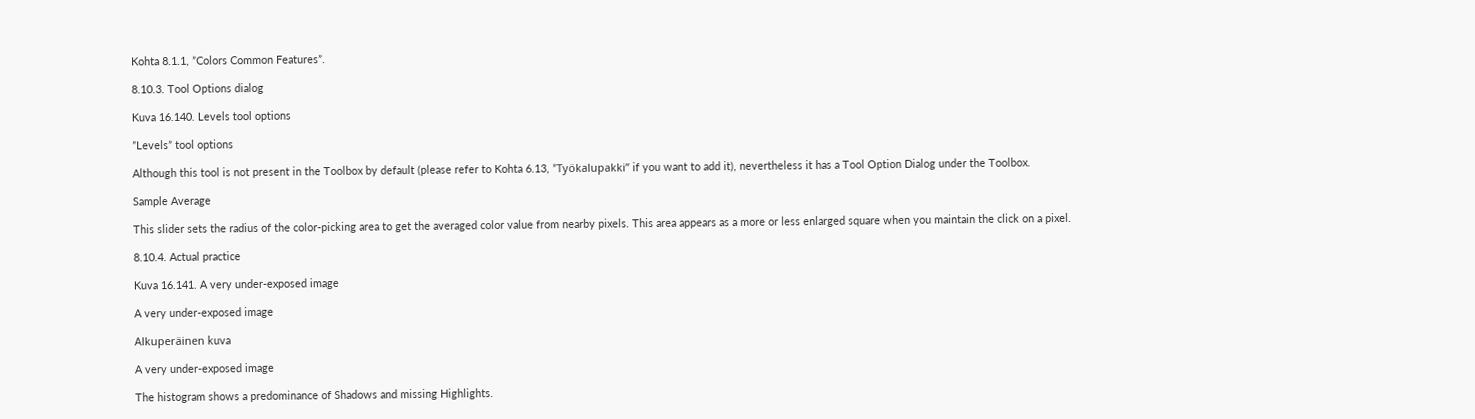Kohta 8.1.1, ”Colors Common Features”.

8.10.3. Tool Options dialog

Kuva 16.140. Levels tool options

”Levels” tool options

Although this tool is not present in the Toolbox by default (please refer to Kohta 6.13, ”Työkalupakki” if you want to add it), nevertheless it has a Tool Option Dialog under the Toolbox.

Sample Average

This slider sets the radius of the color-picking area to get the averaged color value from nearby pixels. This area appears as a more or less enlarged square when you maintain the click on a pixel.

8.10.4. Actual practice

Kuva 16.141. A very under-exposed image

A very under-exposed image

Alkuperäinen kuva

A very under-exposed image

The histogram shows a predominance of Shadows and missing Highlights.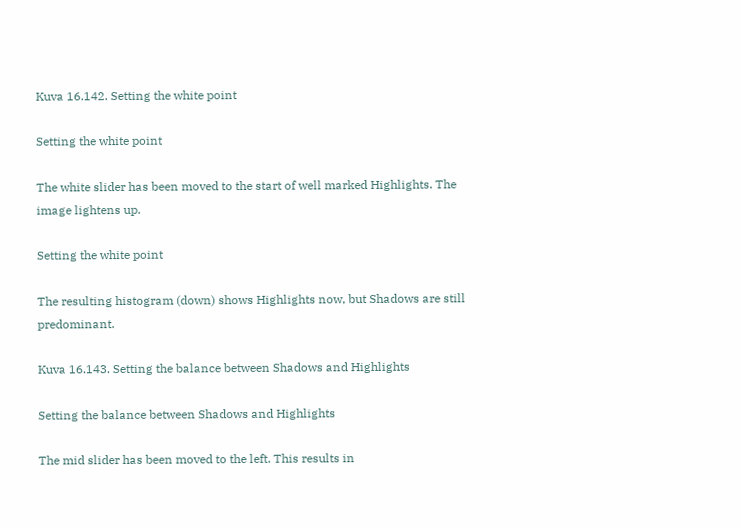Kuva 16.142. Setting the white point

Setting the white point

The white slider has been moved to the start of well marked Highlights. The image lightens up.

Setting the white point

The resulting histogram (down) shows Highlights now, but Shadows are still predominant.

Kuva 16.143. Setting the balance between Shadows and Highlights

Setting the balance between Shadows and Highlights

The mid slider has been moved to the left. This results in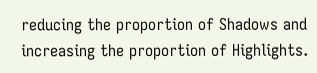reducing the proportion of Shadows and increasing the proportion of Highlights.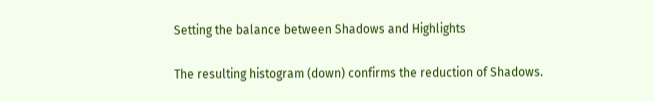Setting the balance between Shadows and Highlights

The resulting histogram (down) confirms the reduction of Shadows.